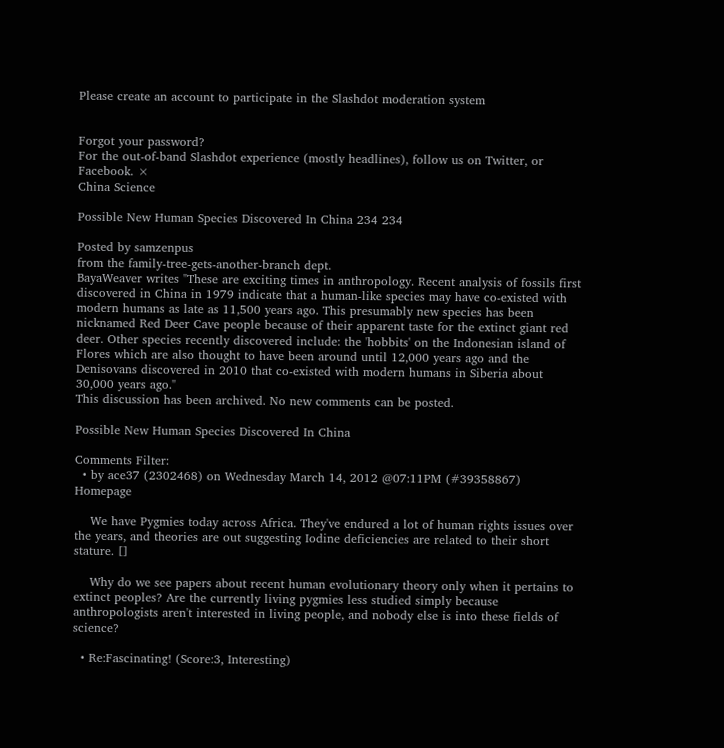Please create an account to participate in the Slashdot moderation system


Forgot your password?
For the out-of-band Slashdot experience (mostly headlines), follow us on Twitter, or Facebook. ×
China Science

Possible New Human Species Discovered In China 234 234

Posted by samzenpus
from the family-tree-gets-another-branch dept.
BayaWeaver writes "These are exciting times in anthropology. Recent analysis of fossils first discovered in China in 1979 indicate that a human-like species may have co-existed with modern humans as late as 11,500 years ago. This presumably new species has been nicknamed Red Deer Cave people because of their apparent taste for the extinct giant red deer. Other species recently discovered include: the 'hobbits' on the Indonesian island of Flores which are also thought to have been around until 12,000 years ago and the Denisovans discovered in 2010 that co-existed with modern humans in Siberia about 30,000 years ago."
This discussion has been archived. No new comments can be posted.

Possible New Human Species Discovered In China

Comments Filter:
  • by ace37 (2302468) on Wednesday March 14, 2012 @07:11PM (#39358867) Homepage

    We have Pygmies today across Africa. They've endured a lot of human rights issues over the years, and theories are out suggesting Iodine deficiencies are related to their short stature. []

    Why do we see papers about recent human evolutionary theory only when it pertains to extinct peoples? Are the currently living pygmies less studied simply because anthropologists aren't interested in living people, and nobody else is into these fields of science?

  • Re:Fascinating! (Score:3, Interesting)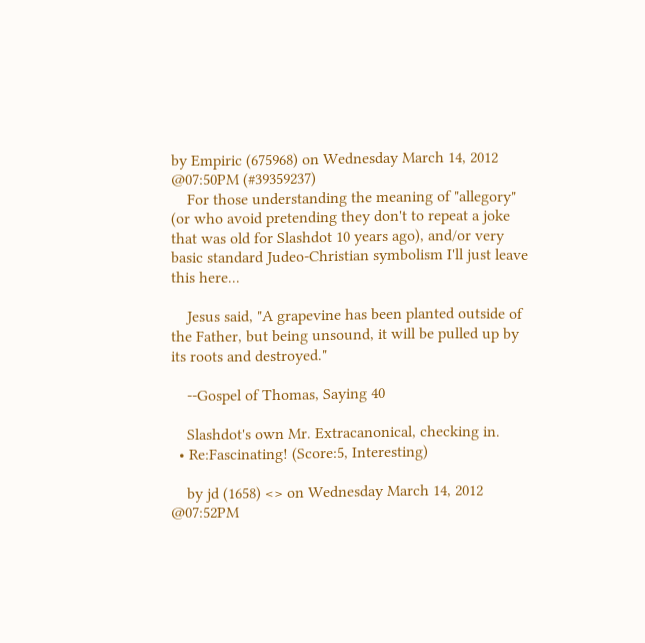by Empiric (675968) on Wednesday March 14, 2012 @07:50PM (#39359237)
    For those understanding the meaning of "allegory" (or who avoid pretending they don't to repeat a joke that was old for Slashdot 10 years ago), and/or very basic standard Judeo-Christian symbolism I'll just leave this here...

    Jesus said, "A grapevine has been planted outside of the Father, but being unsound, it will be pulled up by its roots and destroyed."

    --Gospel of Thomas, Saying 40

    Slashdot's own Mr. Extracanonical, checking in.
  • Re:Fascinating! (Score:5, Interesting)

    by jd (1658) <> on Wednesday March 14, 2012 @07:52PM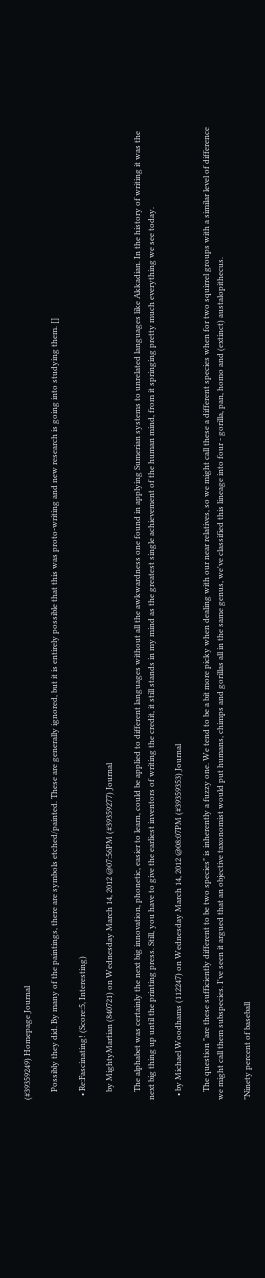(#39359249) Homepage Journal

    Possibly they did. By many of the paintings, there are symbols etched/painted. These are generally ignored, but it is entirely possible that this was proto-writing and new research is going into studying them. []

  • Re:Fascinating! (Score:5, Interesting)

    by MightyMartian (840721) on Wednesday March 14, 2012 @07:56PM (#39359277) Journal

    The alphabet was certainly the next big innovation, phonetic, easier to learn, could be applied to different languages without all the awkwardness one found in applying Sumerian systems to unrelated languages like Akkadian. In the history of writing it was the next big thing up until the printing press. Still, you have to give the earliest inventors of writing the credit, it still stands in my mind as the greatest single achievement of the human mind, from it springing pretty much everything we see today.

  • by Michael Woodhams (112247) on Wednesday March 14, 2012 @08:07PM (#39359353) Journal

    The question "are these sufficiently different to be two species" is inherently a fuzzy one. We tend to be a bit more picky when dealing with our near relatives, so we might call these a different species when for two squirrel groups with a similar level of difference we might call them subspecies. I've seen it argued that an objective taxonomist would put humans, chimps and gorillas all in the same genus, we've classified this lineage into four - gorilla, pan, homo and (extinct) austalopithecus.

"Ninety percent of baseball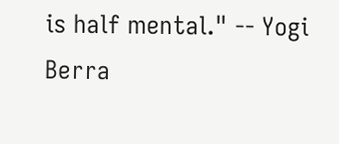is half mental." -- Yogi Berra